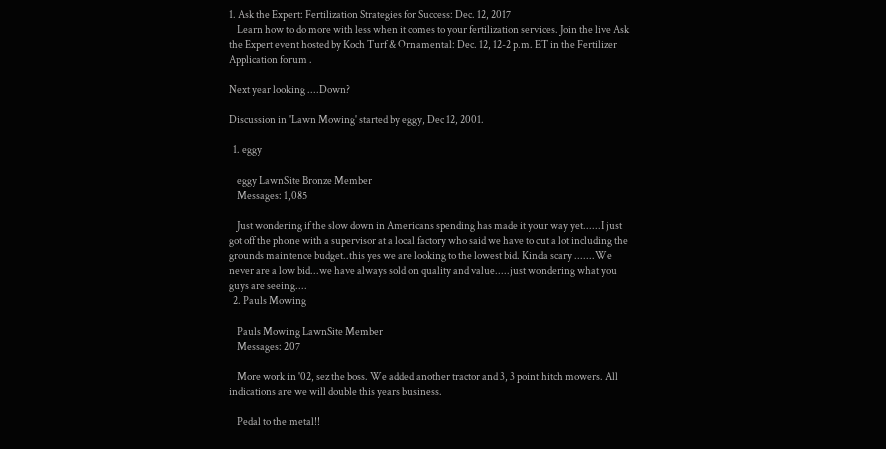1. Ask the Expert: Fertilization Strategies for Success: Dec. 12, 2017
    Learn how to do more with less when it comes to your fertilization services. Join the live Ask the Expert event hosted by Koch Turf & Ornamental: Dec. 12, 12-2 p.m. ET in the Fertilizer Application forum .

Next year looking ....Down?

Discussion in 'Lawn Mowing' started by eggy, Dec 12, 2001.

  1. eggy

    eggy LawnSite Bronze Member
    Messages: 1,085

    Just wondering if the slow down in Americans spending has made it your way yet......I just got off the phone with a supervisor at a local factory who said we have to cut a lot including the grounds maintence budget..this yes we are looking to the lowest bid. Kinda scary .......We never are a low bid...we have always sold on quality and value.....just wondering what you guys are seeing....
  2. Pauls Mowing

    Pauls Mowing LawnSite Member
    Messages: 207

    More work in '02, sez the boss. We added another tractor and 3, 3 point hitch mowers. All indications are we will double this years business.

    Pedal to the metal!!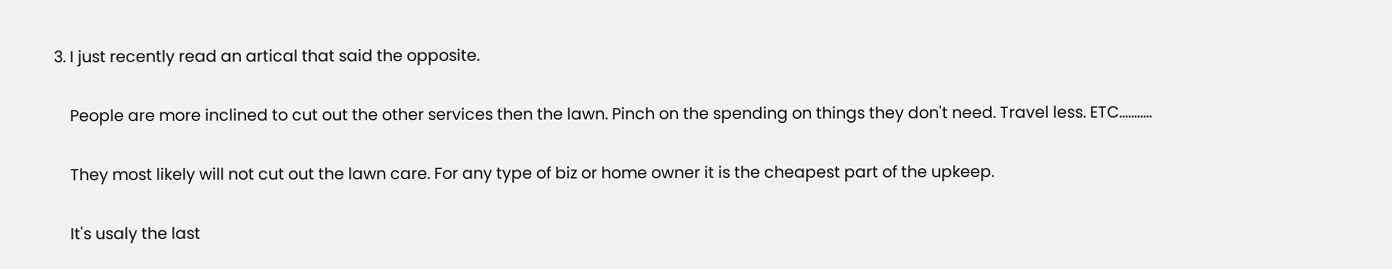3. I just recently read an artical that said the opposite.

    People are more inclined to cut out the other services then the lawn. Pinch on the spending on things they don't need. Travel less. ETC...........

    They most likely will not cut out the lawn care. For any type of biz or home owner it is the cheapest part of the upkeep.

    It's usaly the last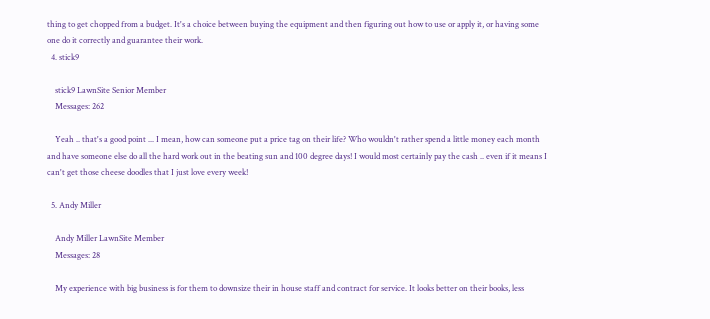thing to get chopped from a budget. It's a choice between buying the equipment and then figuring out how to use or apply it, or having some one do it correctly and guarantee their work.
  4. stick9

    stick9 LawnSite Senior Member
    Messages: 262

    Yeah .. that's a good point ... I mean, how can someone put a price tag on their life? Who wouldn't rather spend a little money each month and have someone else do all the hard work out in the beating sun and 100 degree days! I would most certainly pay the cash .. even if it means I can't get those cheese doodles that I just love every week!

  5. Andy Miller

    Andy Miller LawnSite Member
    Messages: 28

    My experience with big business is for them to downsize their in house staff and contract for service. It looks better on their books, less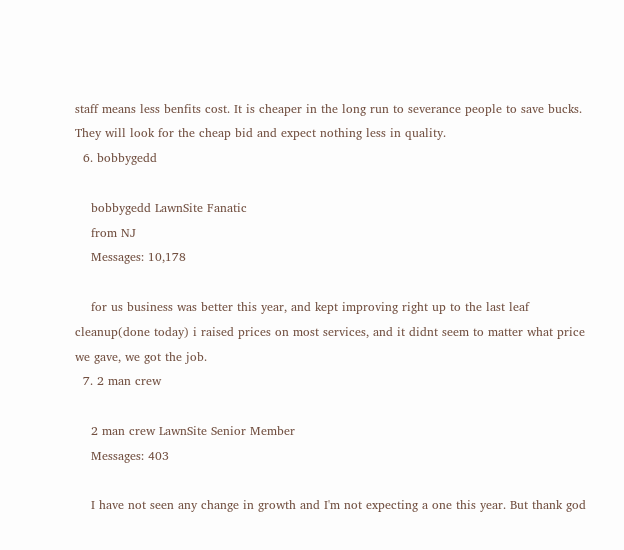staff means less benfits cost. It is cheaper in the long run to severance people to save bucks. They will look for the cheap bid and expect nothing less in quality.
  6. bobbygedd

    bobbygedd LawnSite Fanatic
    from NJ
    Messages: 10,178

    for us business was better this year, and kept improving right up to the last leaf cleanup(done today) i raised prices on most services, and it didnt seem to matter what price we gave, we got the job.
  7. 2 man crew

    2 man crew LawnSite Senior Member
    Messages: 403

    I have not seen any change in growth and I'm not expecting a one this year. But thank god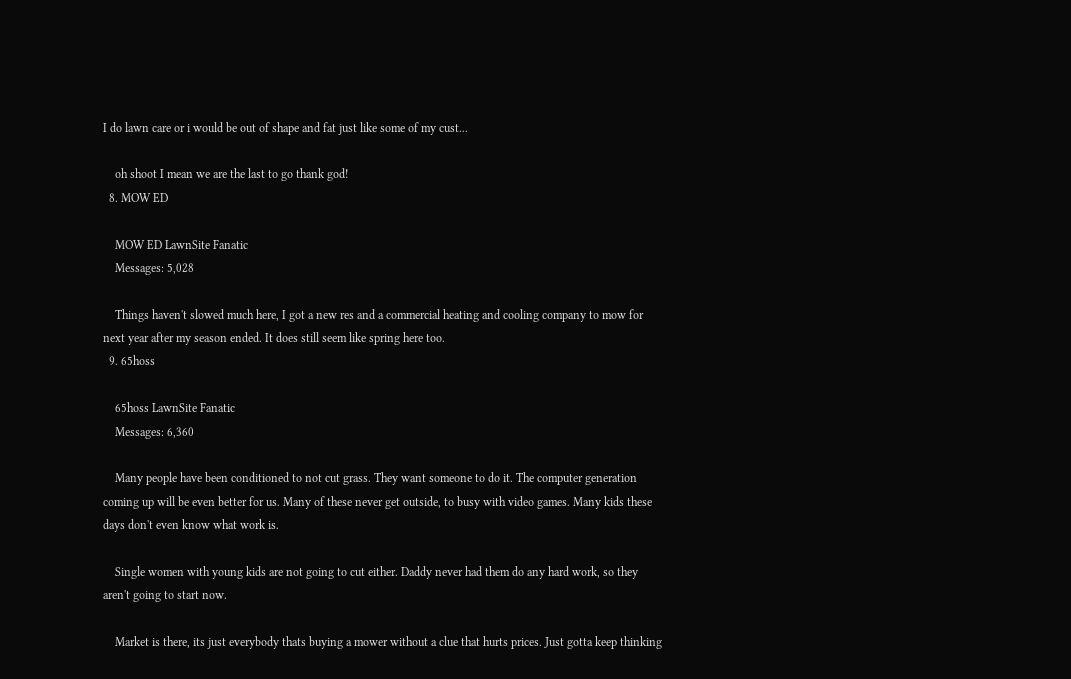I do lawn care or i would be out of shape and fat just like some of my cust...

    oh shoot I mean we are the last to go thank god!
  8. MOW ED

    MOW ED LawnSite Fanatic
    Messages: 5,028

    Things haven't slowed much here, I got a new res and a commercial heating and cooling company to mow for next year after my season ended. It does still seem like spring here too.
  9. 65hoss

    65hoss LawnSite Fanatic
    Messages: 6,360

    Many people have been conditioned to not cut grass. They want someone to do it. The computer generation coming up will be even better for us. Many of these never get outside, to busy with video games. Many kids these days don't even know what work is.

    Single women with young kids are not going to cut either. Daddy never had them do any hard work, so they aren't going to start now.

    Market is there, its just everybody thats buying a mower without a clue that hurts prices. Just gotta keep thinking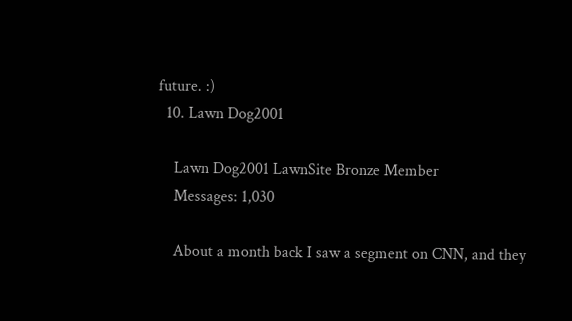future. :)
  10. Lawn Dog2001

    Lawn Dog2001 LawnSite Bronze Member
    Messages: 1,030

    About a month back I saw a segment on CNN, and they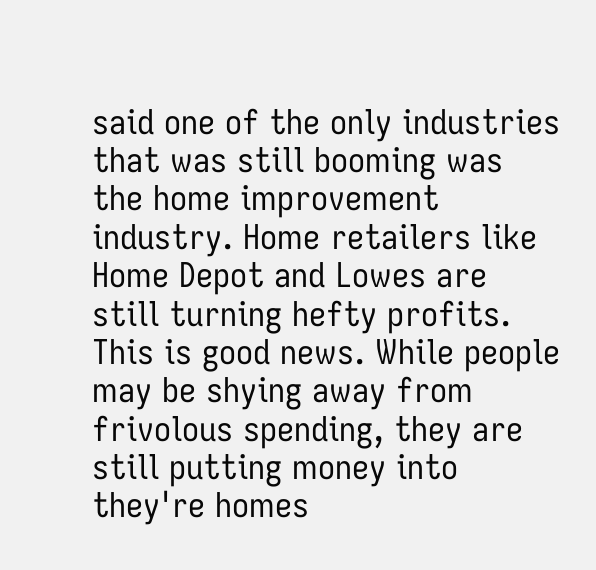said one of the only industries that was still booming was the home improvement industry. Home retailers like Home Depot and Lowes are still turning hefty profits. This is good news. While people may be shying away from frivolous spending, they are still putting money into they're homes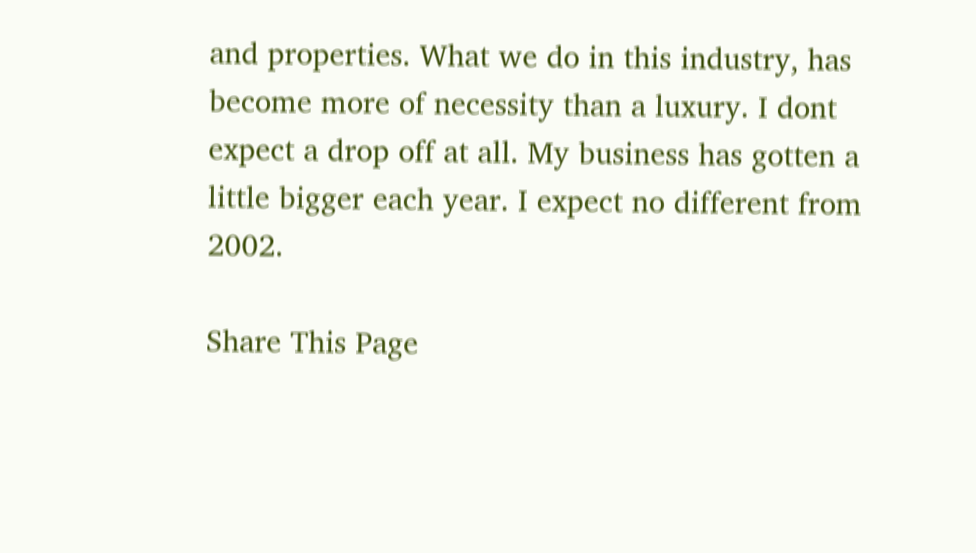and properties. What we do in this industry, has become more of necessity than a luxury. I dont expect a drop off at all. My business has gotten a little bigger each year. I expect no different from 2002.

Share This Page